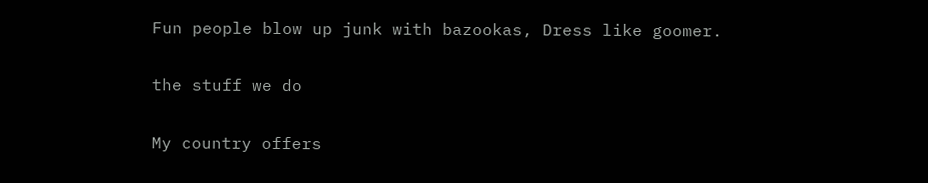Fun people blow up junk with bazookas, Dress like goomer.

the stuff we do

My country offers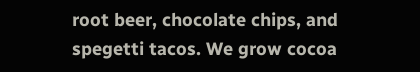root beer, chocolate chips, and spegetti tacos. We grow cocoa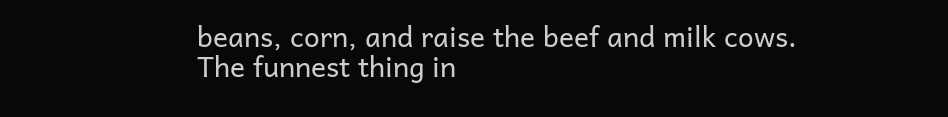beans, corn, and raise the beef and milk cows. The funnest thing in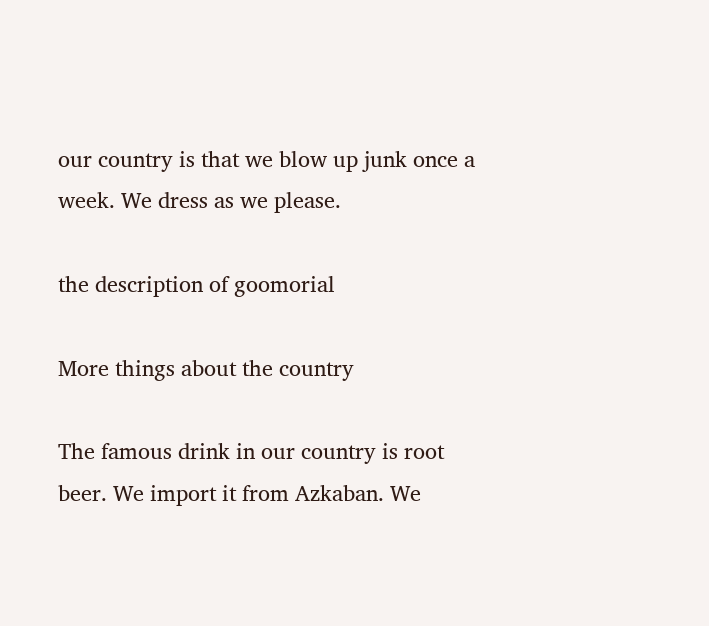our country is that we blow up junk once a week. We dress as we please.

the description of goomorial

More things about the country

The famous drink in our country is root beer. We import it from Azkaban. We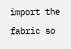import the fabric so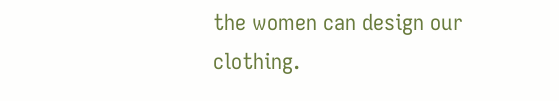the women can design our clothing.